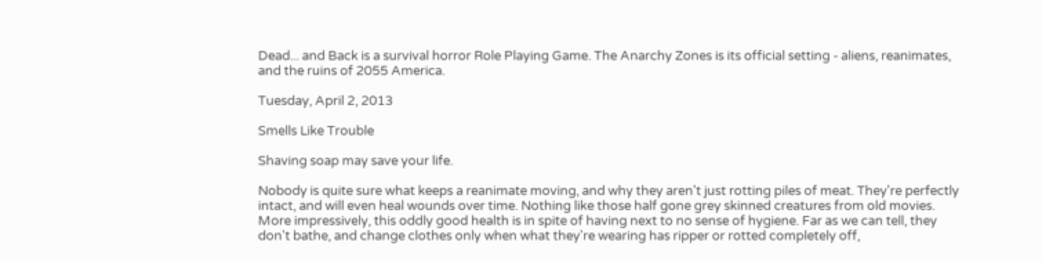Dead... and Back is a survival horror Role Playing Game. The Anarchy Zones is its official setting - aliens, reanimates, and the ruins of 2055 America.

Tuesday, April 2, 2013

Smells Like Trouble

Shaving soap may save your life.

Nobody is quite sure what keeps a reanimate moving, and why they aren't just rotting piles of meat. They're perfectly intact, and will even heal wounds over time. Nothing like those half gone grey skinned creatures from old movies. More impressively, this oddly good health is in spite of having next to no sense of hygiene. Far as we can tell, they don't bathe, and change clothes only when what they're wearing has ripper or rotted completely off,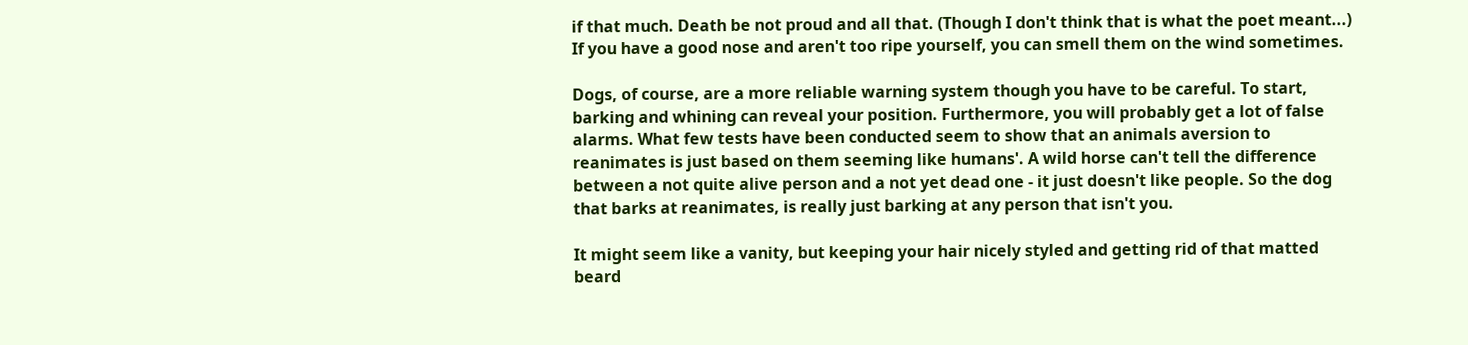if that much. Death be not proud and all that. (Though I don't think that is what the poet meant...) If you have a good nose and aren't too ripe yourself, you can smell them on the wind sometimes.

Dogs, of course, are a more reliable warning system though you have to be careful. To start, barking and whining can reveal your position. Furthermore, you will probably get a lot of false alarms. What few tests have been conducted seem to show that an animals aversion to reanimates is just based on them seeming like humans'. A wild horse can't tell the difference between a not quite alive person and a not yet dead one - it just doesn't like people. So the dog that barks at reanimates, is really just barking at any person that isn't you.

It might seem like a vanity, but keeping your hair nicely styled and getting rid of that matted beard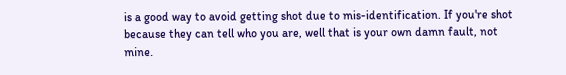is a good way to avoid getting shot due to mis-identification. If you're shot because they can tell who you are, well that is your own damn fault, not mine.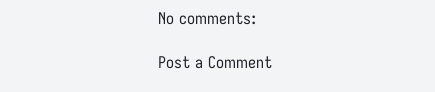No comments:

Post a Comment